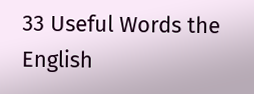33 Useful Words the English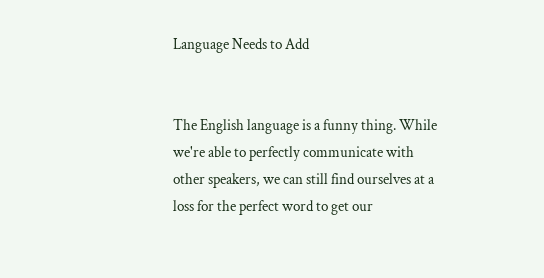Language Needs to Add


The English language is a funny thing. While we're able to perfectly communicate with other speakers, we can still find ourselves at a loss for the perfect word to get our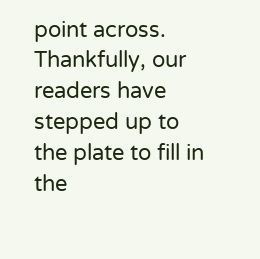point across. Thankfully, our readers have stepped up to the plate to fill in the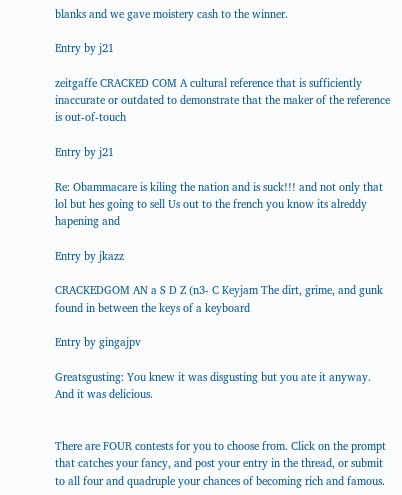blanks and we gave moistery cash to the winner.

Entry by j21

zeitgaffe CRACKED COM A cultural reference that is sufficiently inaccurate or outdated to demonstrate that the maker of the reference is out-of-touch

Entry by j21

Re: Obammacare is kiling the nation and is suck!!! and not only that lol but hes going to sell Us out to the french you know its alreddy hapening and

Entry by jkazz

CRACKEDGOM AN a S D Z (n3- C Keyjam The dirt, grime, and gunk found in between the keys of a keyboard

Entry by gingajpv

Greatsgusting: You knew it was disgusting but you ate it anyway. And it was delicious.


There are FOUR contests for you to choose from. Click on the prompt that catches your fancy, and post your entry in the thread, or submit to all four and quadruple your chances of becoming rich and famous.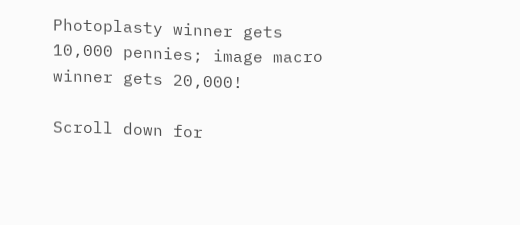Photoplasty winner gets 10,000 pennies; image macro winner gets 20,000!

Scroll down for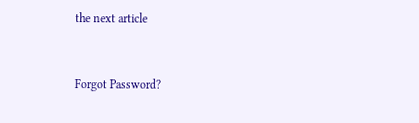the next article


Forgot Password?